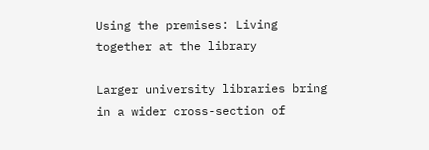Using the premises: Living together at the library

Larger university libraries bring in a wider cross-section of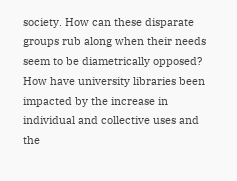society. How can these disparate groups rub along when their needs seem to be diametrically opposed? How have university libraries been impacted by the increase in individual and collective uses and the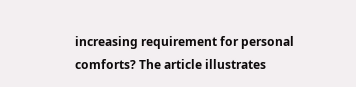increasing requirement for personal comforts? The article illustrates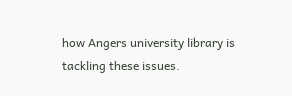how Angers university library is tackling these issues.